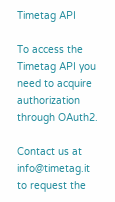Timetag API

To access the Timetag API you need to acquire authorization through OAuth2.

Contact us at info@timetag.it to request the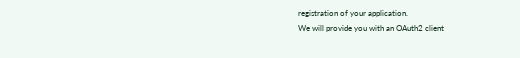registration of your application.
We will provide you with an OAuth2 client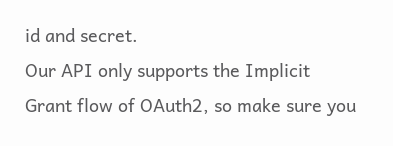id and secret.
Our API only supports the Implicit Grant flow of OAuth2, so make sure you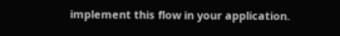implement this flow in your application.